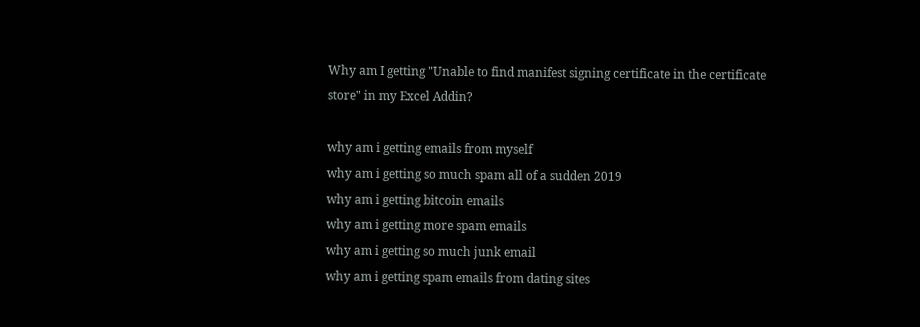Why am I getting "Unable to find manifest signing certificate in the certificate store" in my Excel Addin?

why am i getting emails from myself
why am i getting so much spam all of a sudden 2019
why am i getting bitcoin emails
why am i getting more spam emails
why am i getting so much junk email
why am i getting spam emails from dating sites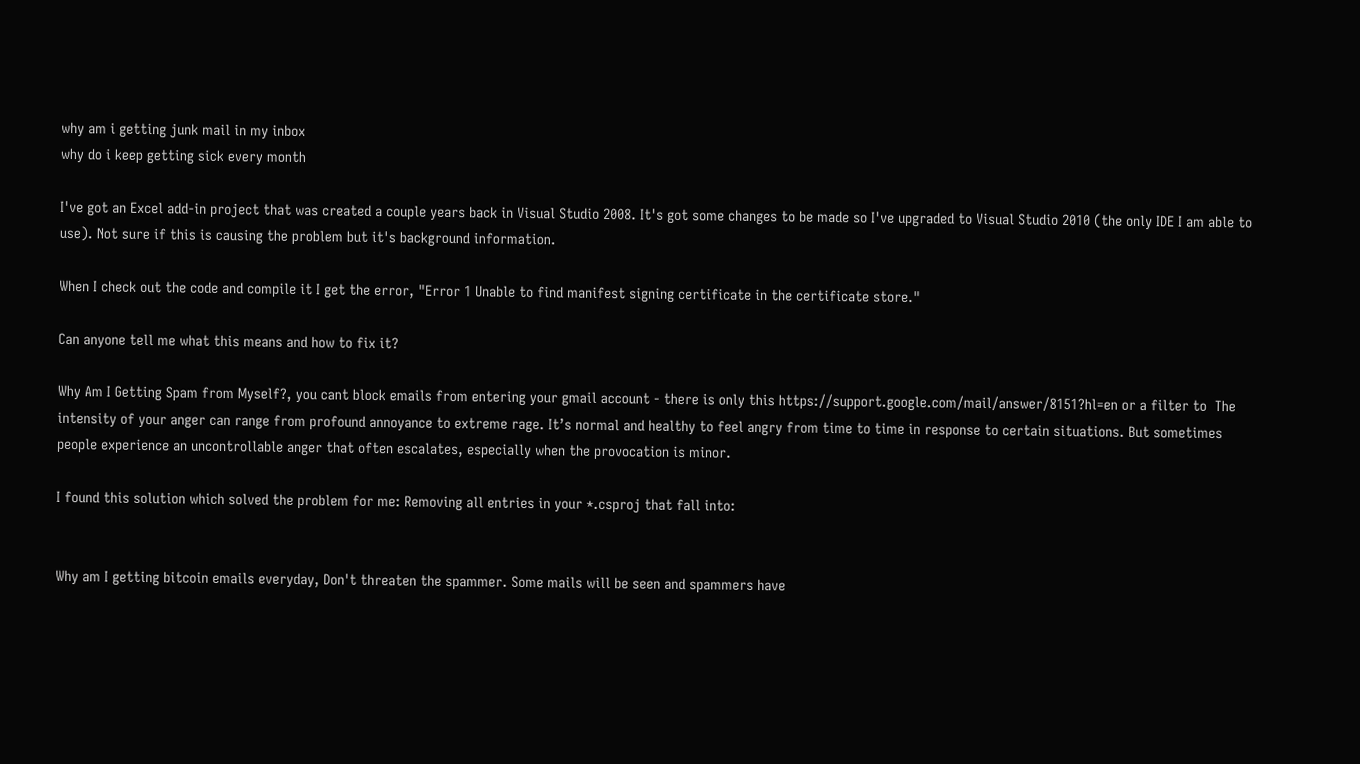why am i getting junk mail in my inbox
why do i keep getting sick every month

I've got an Excel add-in project that was created a couple years back in Visual Studio 2008. It's got some changes to be made so I've upgraded to Visual Studio 2010 (the only IDE I am able to use). Not sure if this is causing the problem but it's background information.

When I check out the code and compile it I get the error, "Error 1 Unable to find manifest signing certificate in the certificate store."

Can anyone tell me what this means and how to fix it?

Why Am I Getting Spam from Myself?, you cant block emails from entering your gmail account - there is only this https://support.google.com/mail/answer/8151?hl=en or a filter to  The intensity of your anger can range from profound annoyance to extreme rage. It’s normal and healthy to feel angry from time to time in response to certain situations. But sometimes people experience an uncontrollable anger that often escalates, especially when the provocation is minor.

I found this solution which solved the problem for me: Removing all entries in your *.csproj that fall into:


Why am I getting bitcoin emails everyday, Don't threaten the spammer. Some mails will be seen and spammers have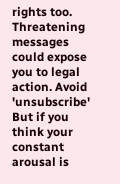rights too. Threatening messages could expose you to legal action. Avoid 'unsubscribe'  But if you think your constant arousal is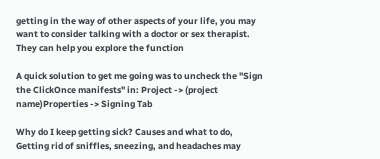getting in the way of other aspects of your life, you may want to consider talking with a doctor or sex therapist. They can help you explore the function

A quick solution to get me going was to uncheck the "Sign the ClickOnce manifests" in: Project -> (project name)Properties -> Signing Tab

Why do I keep getting sick? Causes and what to do, Getting rid of sniffles, sneezing, and headaches may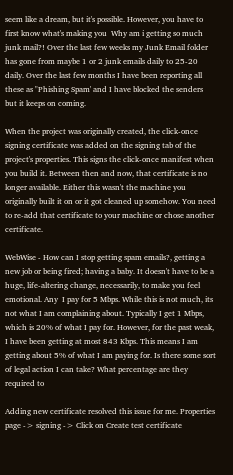seem like a dream, but it's possible. However, you have to first know what's making you  Why am i getting so much junk mail?! Over the last few weeks my Junk Email folder has gone from maybe 1 or 2 junk emails daily to 25-20 daily. Over the last few months I have been reporting all these as "Phishing Spam' and I have blocked the senders but it keeps on coming.

When the project was originally created, the click-once signing certificate was added on the signing tab of the project's properties. This signs the click-once manifest when you build it. Between then and now, that certificate is no longer available. Either this wasn't the machine you originally built it on or it got cleaned up somehow. You need to re-add that certificate to your machine or chose another certificate.

WebWise - How can I stop getting spam emails?, getting a new job or being fired; having a baby. It doesn't have to be a huge, life-altering change, necessarily, to make you feel emotional. Any  I pay for 5 Mbps. While this is not much, its not what I am complaining about. Typically I get 1 Mbps, which is 20% of what I pay for. However, for the past weak, I have been getting at most 843 Kbps. This means I am getting about 5% of what I am paying for. Is there some sort of legal action I can take? What percentage are they required to

Adding new certificate resolved this issue for me. Properties page -> signing -> Click on Create test certificate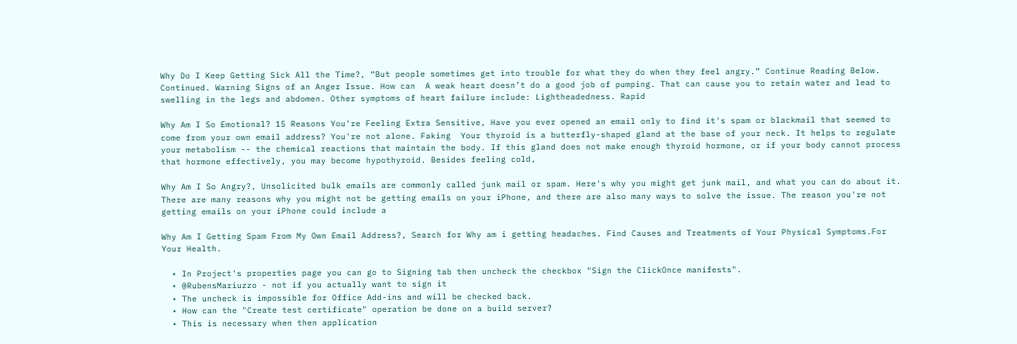Why Do I Keep Getting Sick All the Time?, “But people sometimes get into trouble for what they do when they feel angry.” Continue Reading Below. Continued. Warning Signs of an Anger Issue. How can  A weak heart doesn’t do a good job of pumping. That can cause you to retain water and lead to swelling in the legs and abdomen. Other symptoms of heart failure include: Lightheadedness. Rapid

Why Am I So Emotional? 15 Reasons You're Feeling Extra Sensitive, Have you ever opened an email only to find it's spam or blackmail that seemed to come from your own email address? You're not alone. Faking  Your thyroid is a butterfly-shaped gland at the base of your neck. It helps to regulate your metabolism -- the chemical reactions that maintain the body. If this gland does not make enough thyroid hormone, or if your body cannot process that hormone effectively, you may become hypothyroid. Besides feeling cold,

Why Am I So Angry?, Unsolicited bulk emails are commonly called junk mail or spam. Here's why you might get junk mail, and what you can do about it. There are many reasons why you might not be getting emails on your iPhone, and there are also many ways to solve the issue. The reason you're not getting emails on your iPhone could include a

Why Am I Getting Spam From My Own Email Address?, Search for Why am i getting headaches. Find Causes and Treatments of Your Physical Symptoms.For Your Health.

  • In Project's properties page you can go to Signing tab then uncheck the checkbox "Sign the ClickOnce manifests".
  • @RubensMariuzzo - not if you actually want to sign it
  • The uncheck is impossible for Office Add-ins and will be checked back.
  • How can the "Create test certificate" operation be done on a build server?
  • This is necessary when then application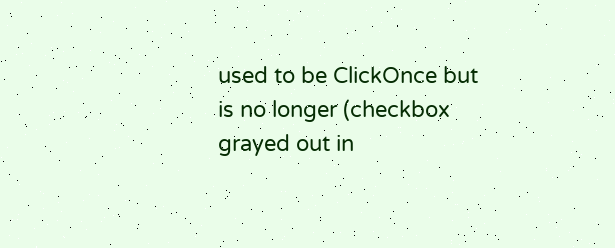used to be ClickOnce but is no longer (checkbox grayed out in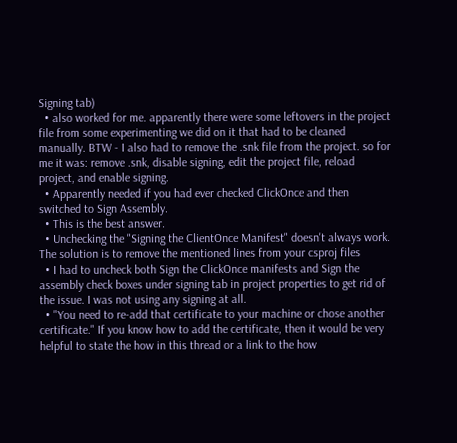Signing tab)
  • also worked for me. apparently there were some leftovers in the project file from some experimenting we did on it that had to be cleaned manually. BTW - I also had to remove the .snk file from the project. so for me it was: remove .snk, disable signing, edit the project file, reload project, and enable signing.
  • Apparently needed if you had ever checked ClickOnce and then switched to Sign Assembly.
  • This is the best answer.
  • Unchecking the "Signing the ClientOnce Manifest" doesn't always work. The solution is to remove the mentioned lines from your csproj files
  • I had to uncheck both Sign the ClickOnce manifests and Sign the assembly check boxes under signing tab in project properties to get rid of the issue. I was not using any signing at all.
  • "You need to re-add that certificate to your machine or chose another certificate." If you know how to add the certificate, then it would be very helpful to state the how in this thread or a link to the how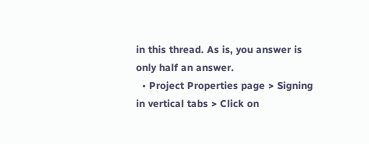in this thread. As is, you answer is only half an answer.
  • Project Properties page > Signing in vertical tabs > Click on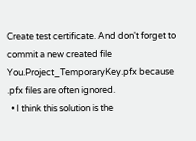Create test certificate. And don't forget to commit a new created file You.Project_TemporaryKey.pfx because .pfx files are often ignored.
  • I think this solution is the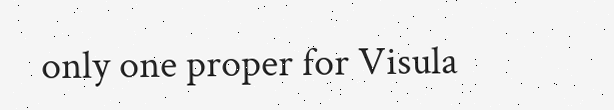only one proper for Visula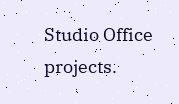Studio Office projects.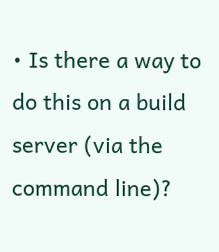• Is there a way to do this on a build server (via the command line)?